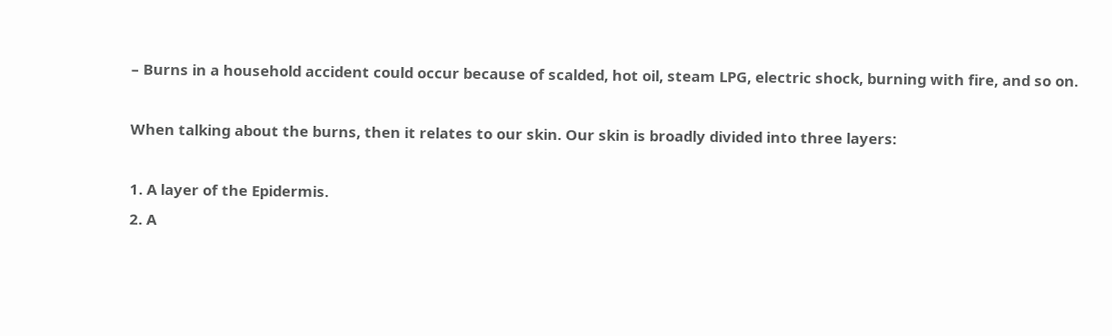– Burns in a household accident could occur because of scalded, hot oil, steam LPG, electric shock, burning with fire, and so on.

When talking about the burns, then it relates to our skin. Our skin is broadly divided into three layers:

1. A layer of the Epidermis.
2. A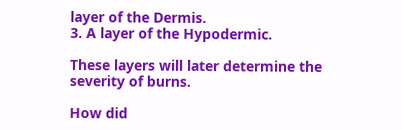layer of the Dermis.
3. A layer of the Hypodermic.

These layers will later determine the severity of burns.

How did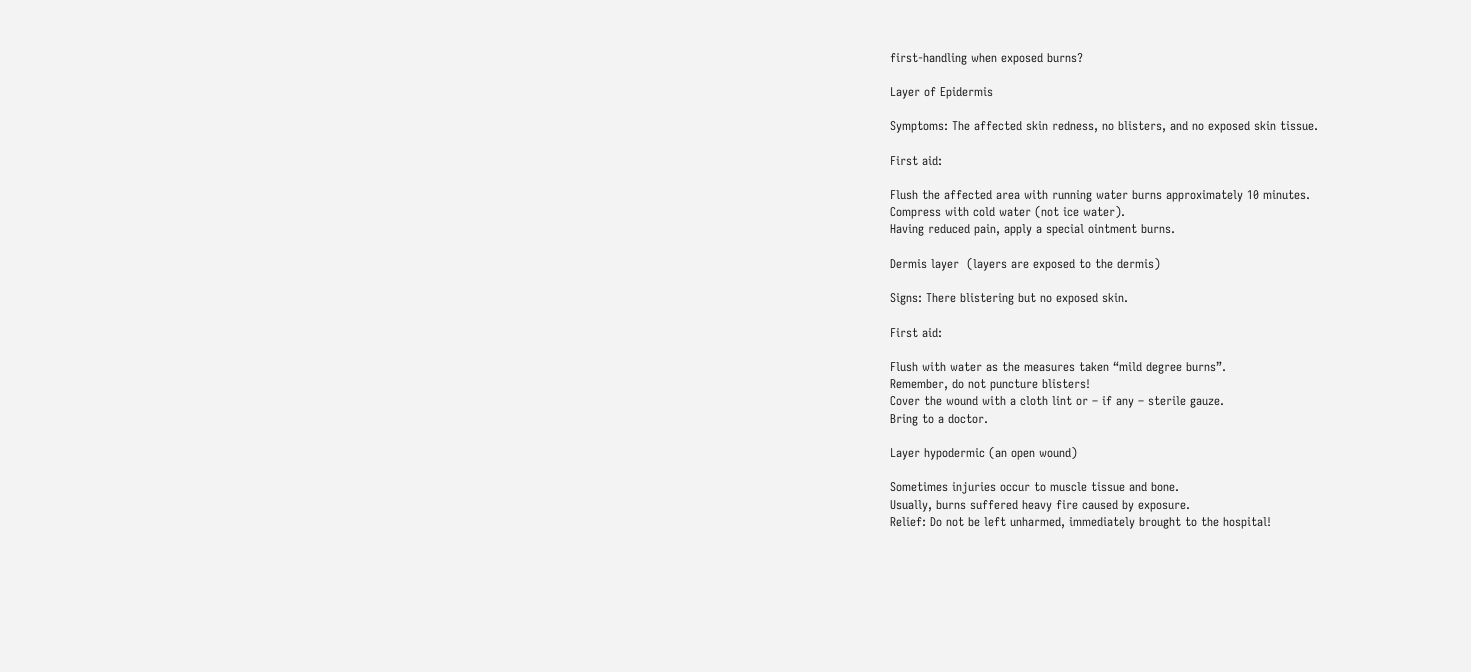first-handling when exposed burns?

Layer of Epidermis

Symptoms: The affected skin redness, no blisters, and no exposed skin tissue.

First aid:

Flush the affected area with running water burns approximately 10 minutes.
Compress with cold water (not ice water).
Having reduced pain, apply a special ointment burns.

Dermis layer  (layers are exposed to the dermis)

Signs: There blistering but no exposed skin.

First aid:

Flush with water as the measures taken “mild degree burns”.
Remember, do not puncture blisters!
Cover the wound with a cloth lint or – if any – sterile gauze.
Bring to a doctor.

Layer hypodermic (an open wound)

Sometimes injuries occur to muscle tissue and bone.
Usually, burns suffered heavy fire caused by exposure.
Relief: Do not be left unharmed, immediately brought to the hospital!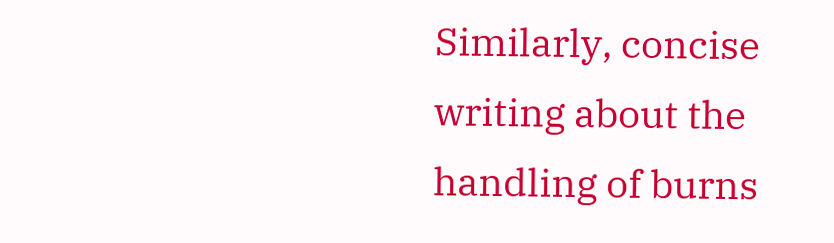Similarly, concise writing about the handling of burns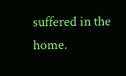suffered in the home.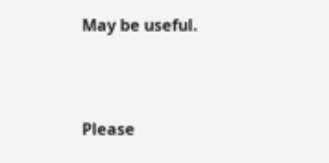May be useful.



Please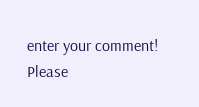enter your comment!
Please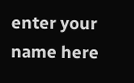enter your name here